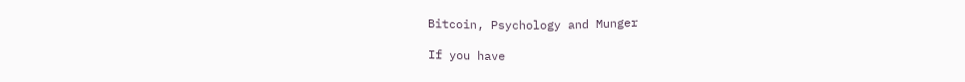Bitcoin, Psychology and Munger

If you have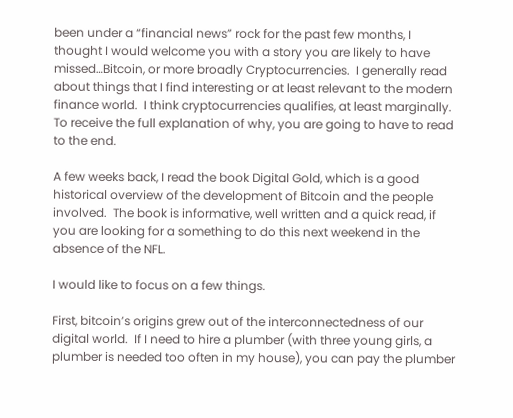been under a “financial news” rock for the past few months, I thought I would welcome you with a story you are likely to have missed…Bitcoin, or more broadly Cryptocurrencies.  I generally read about things that I find interesting or at least relevant to the modern finance world.  I think cryptocurrencies qualifies, at least marginally.  To receive the full explanation of why, you are going to have to read to the end.

A few weeks back, I read the book Digital Gold, which is a good historical overview of the development of Bitcoin and the people involved.  The book is informative, well written and a quick read, if you are looking for a something to do this next weekend in the absence of the NFL.

I would like to focus on a few things.

First, bitcoin’s origins grew out of the interconnectedness of our digital world.  If I need to hire a plumber (with three young girls, a plumber is needed too often in my house), you can pay the plumber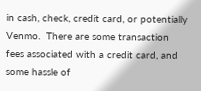in cash, check, credit card, or potentially Venmo.  There are some transaction fees associated with a credit card, and some hassle of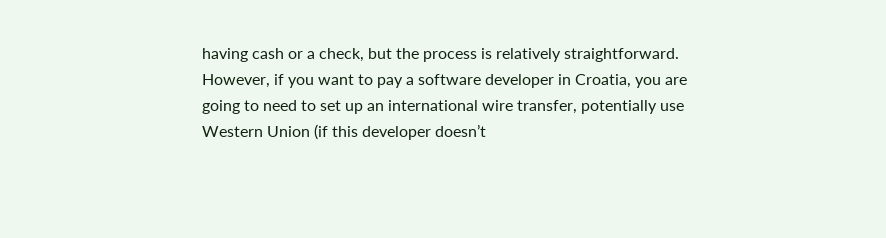having cash or a check, but the process is relatively straightforward.  However, if you want to pay a software developer in Croatia, you are going to need to set up an international wire transfer, potentially use Western Union (if this developer doesn’t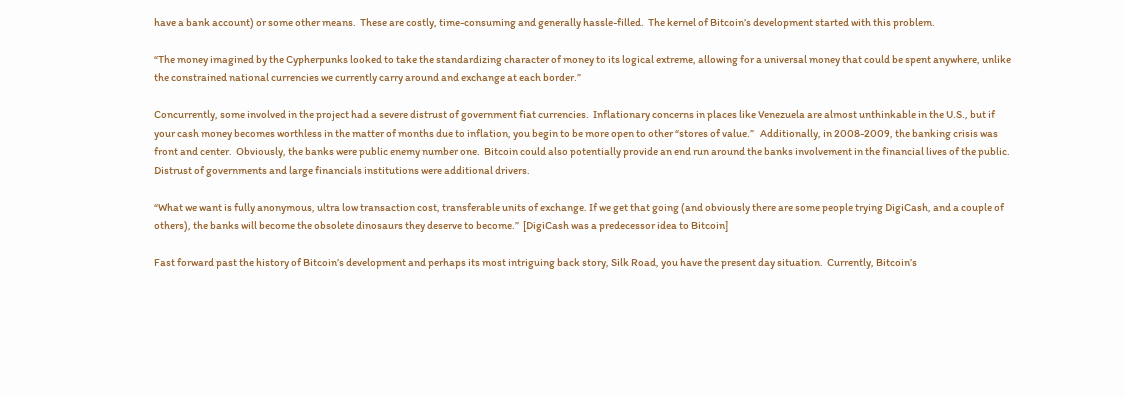have a bank account) or some other means.  These are costly, time-consuming and generally hassle-filled.  The kernel of Bitcoin’s development started with this problem.

“The money imagined by the Cypherpunks looked to take the standardizing character of money to its logical extreme, allowing for a universal money that could be spent anywhere, unlike the constrained national currencies we currently carry around and exchange at each border.”

Concurrently, some involved in the project had a severe distrust of government fiat currencies.  Inflationary concerns in places like Venezuela are almost unthinkable in the U.S., but if your cash money becomes worthless in the matter of months due to inflation, you begin to be more open to other “stores of value.”   Additionally, in 2008-2009, the banking crisis was front and center.  Obviously, the banks were public enemy number one.  Bitcoin could also potentially provide an end run around the banks involvement in the financial lives of the public.  Distrust of governments and large financials institutions were additional drivers.

“What we want is fully anonymous, ultra low transaction cost, transferable units of exchange. If we get that going (and obviously there are some people trying DigiCash, and a couple of others), the banks will become the obsolete dinosaurs they deserve to become.”  [DigiCash was a predecessor idea to Bitcoin]

Fast forward past the history of Bitcoin’s development and perhaps its most intriguing back story, Silk Road, you have the present day situation.  Currently, Bitcoin’s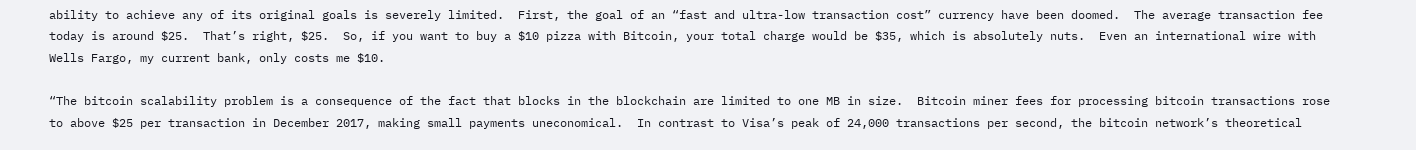ability to achieve any of its original goals is severely limited.  First, the goal of an “fast and ultra-low transaction cost” currency have been doomed.  The average transaction fee today is around $25.  That’s right, $25.  So, if you want to buy a $10 pizza with Bitcoin, your total charge would be $35, which is absolutely nuts.  Even an international wire with Wells Fargo, my current bank, only costs me $10.

“The bitcoin scalability problem is a consequence of the fact that blocks in the blockchain are limited to one MB in size.  Bitcoin miner fees for processing bitcoin transactions rose to above $25 per transaction in December 2017, making small payments uneconomical.  In contrast to Visa’s peak of 24,000 transactions per second, the bitcoin network’s theoretical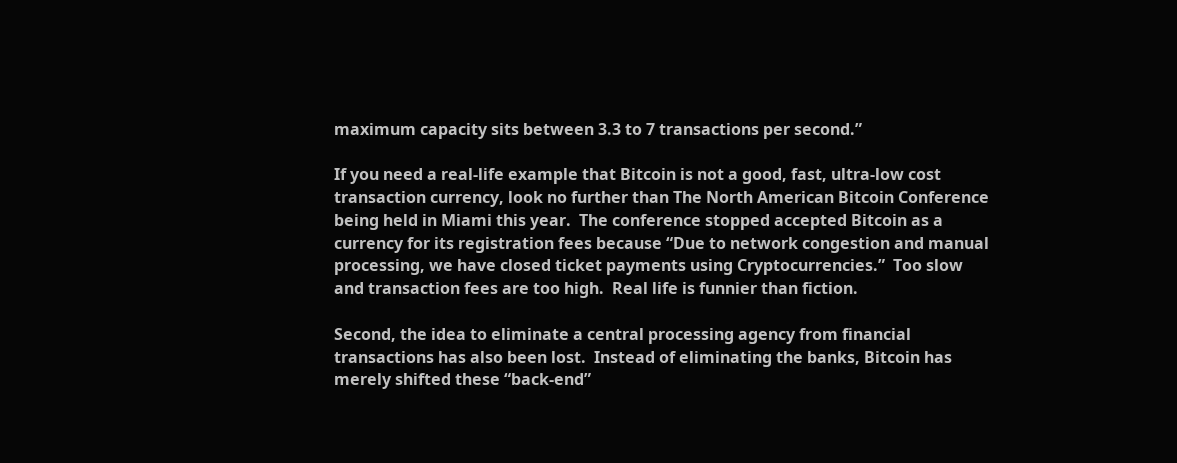maximum capacity sits between 3.3 to 7 transactions per second.”

If you need a real-life example that Bitcoin is not a good, fast, ultra-low cost transaction currency, look no further than The North American Bitcoin Conference being held in Miami this year.  The conference stopped accepted Bitcoin as a currency for its registration fees because “Due to network congestion and manual processing, we have closed ticket payments using Cryptocurrencies.”  Too slow and transaction fees are too high.  Real life is funnier than fiction.

Second, the idea to eliminate a central processing agency from financial transactions has also been lost.  Instead of eliminating the banks, Bitcoin has merely shifted these “back-end”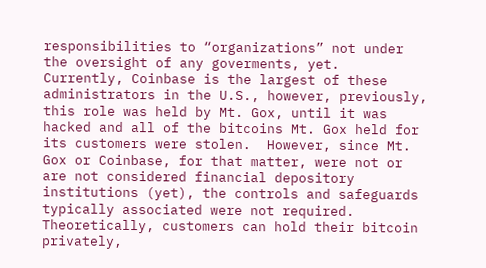responsibilities to “organizations” not under the oversight of any goverments, yet.  Currently, Coinbase is the largest of these administrators in the U.S., however, previously, this role was held by Mt. Gox, until it was hacked and all of the bitcoins Mt. Gox held for its customers were stolen.  However, since Mt. Gox or Coinbase, for that matter, were not or are not considered financial depository institutions (yet), the controls and safeguards typically associated were not required.  Theoretically, customers can hold their bitcoin privately,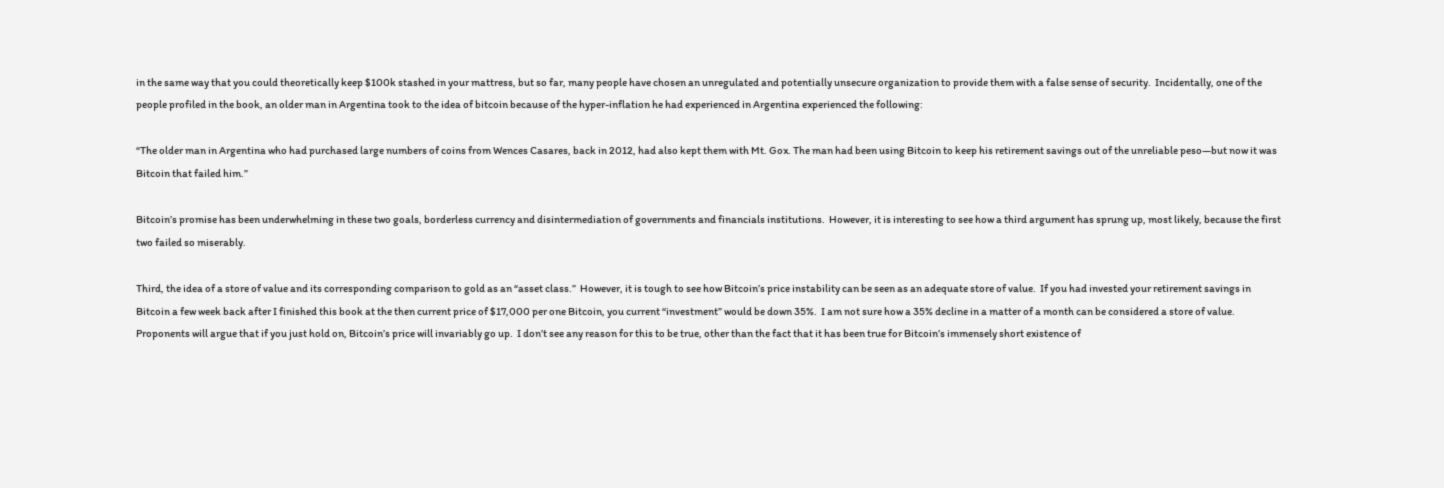in the same way that you could theoretically keep $100k stashed in your mattress, but so far, many people have chosen an unregulated and potentially unsecure organization to provide them with a false sense of security.  Incidentally, one of the people profiled in the book, an older man in Argentina took to the idea of bitcoin because of the hyper-inflation he had experienced in Argentina experienced the following:

“The older man in Argentina who had purchased large numbers of coins from Wences Casares, back in 2012, had also kept them with Mt. Gox. The man had been using Bitcoin to keep his retirement savings out of the unreliable peso—but now it was Bitcoin that failed him.”

Bitcoin’s promise has been underwhelming in these two goals, borderless currency and disintermediation of governments and financials institutions.  However, it is interesting to see how a third argument has sprung up, most likely, because the first two failed so miserably.

Third, the idea of a store of value and its corresponding comparison to gold as an “asset class.”  However, it is tough to see how Bitcoin’s price instability can be seen as an adequate store of value.  If you had invested your retirement savings in Bitcoin a few week back after I finished this book at the then current price of $17,000 per one Bitcoin, you current “investment” would be down 35%.  I am not sure how a 35% decline in a matter of a month can be considered a store of value.  Proponents will argue that if you just hold on, Bitcoin’s price will invariably go up.  I don’t see any reason for this to be true, other than the fact that it has been true for Bitcoin’s immensely short existence of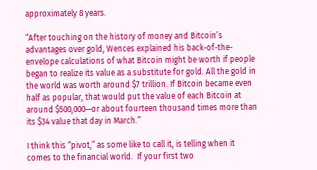approximately 8 years.

“After touching on the history of money and Bitcoin’s advantages over gold, Wences explained his back-of-the-envelope calculations of what Bitcoin might be worth if people began to realize its value as a substitute for gold. All the gold in the world was worth around $7 trillion. If Bitcoin became even half as popular, that would put the value of each Bitcoin at around $500,000—or about fourteen thousand times more than its $34 value that day in March.”

I think this “pivot,” as some like to call it, is telling when it comes to the financial world.  If your first two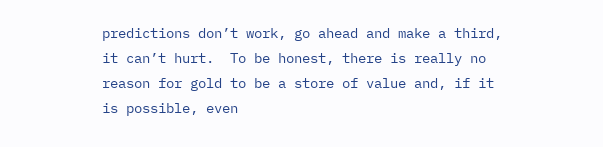predictions don’t work, go ahead and make a third, it can’t hurt.  To be honest, there is really no reason for gold to be a store of value and, if it is possible, even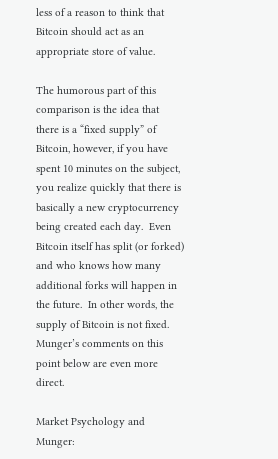less of a reason to think that Bitcoin should act as an appropriate store of value.

The humorous part of this comparison is the idea that there is a “fixed supply” of Bitcoin, however, if you have spent 10 minutes on the subject, you realize quickly that there is basically a new cryptocurrency being created each day.  Even Bitcoin itself has split (or forked) and who knows how many additional forks will happen in the future.  In other words, the supply of Bitcoin is not fixed.  Munger’s comments on this point below are even more direct.

Market Psychology and Munger: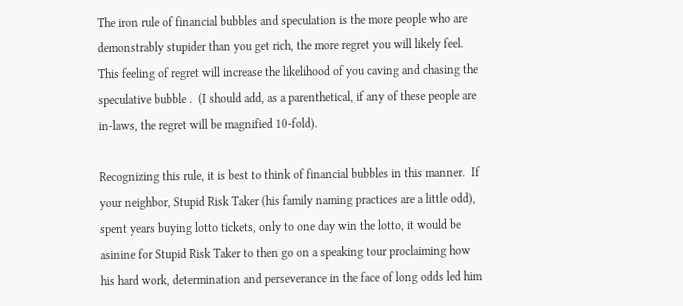The iron rule of financial bubbles and speculation is the more people who are demonstrably stupider than you get rich, the more regret you will likely feel.  This feeling of regret will increase the likelihood of you caving and chasing the speculative bubble .  (I should add, as a parenthetical, if any of these people are in-laws, the regret will be magnified 10-fold).

Recognizing this rule, it is best to think of financial bubbles in this manner.  If your neighbor, Stupid Risk Taker (his family naming practices are a little odd), spent years buying lotto tickets, only to one day win the lotto, it would be asinine for Stupid Risk Taker to then go on a speaking tour proclaiming how his hard work, determination and perseverance in the face of long odds led him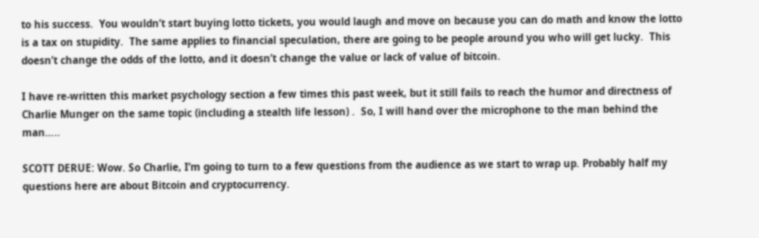to his success.  You wouldn’t start buying lotto tickets, you would laugh and move on because you can do math and know the lotto is a tax on stupidity.  The same applies to financial speculation, there are going to be people around you who will get lucky.  This doesn’t change the odds of the lotto, and it doesn’t change the value or lack of value of bitcoin.

I have re-written this market psychology section a few times this past week, but it still fails to reach the humor and directness of Charlie Munger on the same topic (including a stealth life lesson) .  So, I will hand over the microphone to the man behind the man…..

SCOTT DERUE: Wow. So Charlie, I’m going to turn to a few questions from the audience as we start to wrap up. Probably half my questions here are about Bitcoin and cryptocurrency.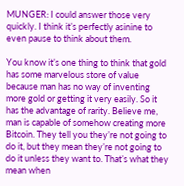MUNGER: I could answer those very quickly. I think it’s perfectly asinine to even pause to think about them.

You know it’s one thing to think that gold has some marvelous store of value because man has no way of inventing more gold or getting it very easily. So it has the advantage of rarity. Believe me, man is capable of somehow creating more Bitcoin. They tell you they’re not going to do it, but they mean they’re not going to do it unless they want to. That’s what they mean when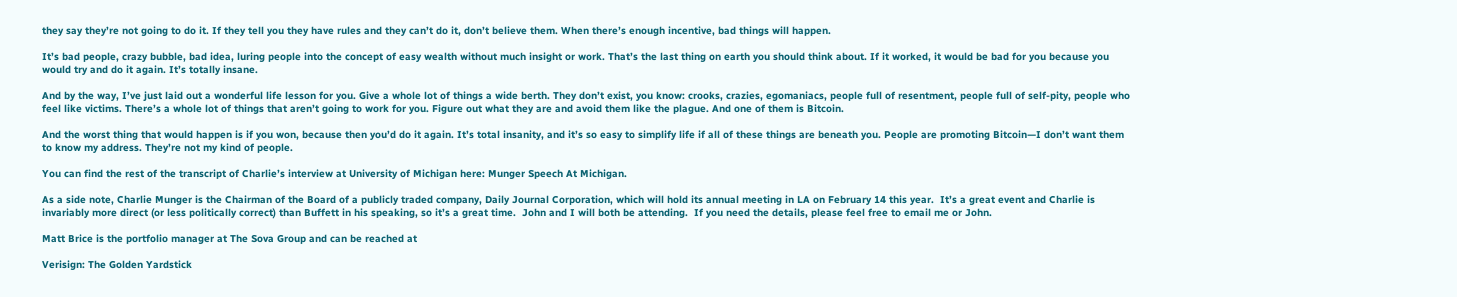they say they’re not going to do it. If they tell you they have rules and they can’t do it, don’t believe them. When there’s enough incentive, bad things will happen.

It’s bad people, crazy bubble, bad idea, luring people into the concept of easy wealth without much insight or work. That’s the last thing on earth you should think about. If it worked, it would be bad for you because you would try and do it again. It’s totally insane.

And by the way, I’ve just laid out a wonderful life lesson for you. Give a whole lot of things a wide berth. They don’t exist, you know: crooks, crazies, egomaniacs, people full of resentment, people full of self-pity, people who feel like victims. There’s a whole lot of things that aren’t going to work for you. Figure out what they are and avoid them like the plague. And one of them is Bitcoin.

And the worst thing that would happen is if you won, because then you’d do it again. It’s total insanity, and it’s so easy to simplify life if all of these things are beneath you. People are promoting Bitcoin—I don’t want them to know my address. They’re not my kind of people.

You can find the rest of the transcript of Charlie’s interview at University of Michigan here: Munger Speech At Michigan.

As a side note, Charlie Munger is the Chairman of the Board of a publicly traded company, Daily Journal Corporation, which will hold its annual meeting in LA on February 14 this year.  It’s a great event and Charlie is invariably more direct (or less politically correct) than Buffett in his speaking, so it’s a great time.  John and I will both be attending.  If you need the details, please feel free to email me or John.

Matt Brice is the portfolio manager at The Sova Group and can be reached at

Verisign: The Golden Yardstick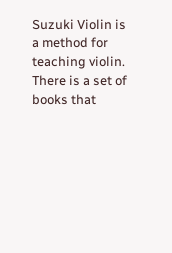Suzuki Violin is a method for teaching violin. There is a set of books that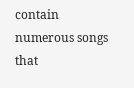contain numerous songs that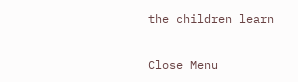the children learn


Close Menu